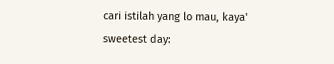cari istilah yang lo mau, kaya' sweetest day: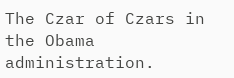The Czar of Czars in the Obama administration.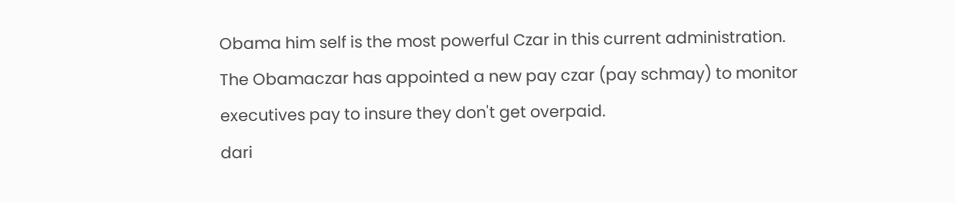Obama him self is the most powerful Czar in this current administration.
The Obamaczar has appointed a new pay czar (pay schmay) to monitor executives pay to insure they don't get overpaid.
dari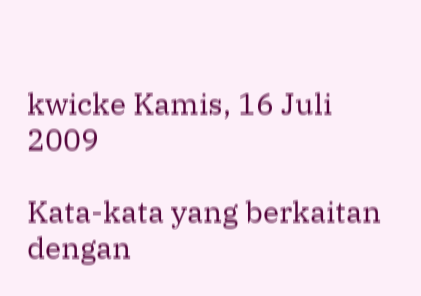kwicke Kamis, 16 Juli 2009

Kata-kata yang berkaitan dengan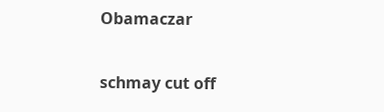Obamaczar

schmay cut off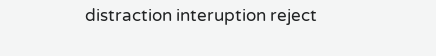distraction interuption reject